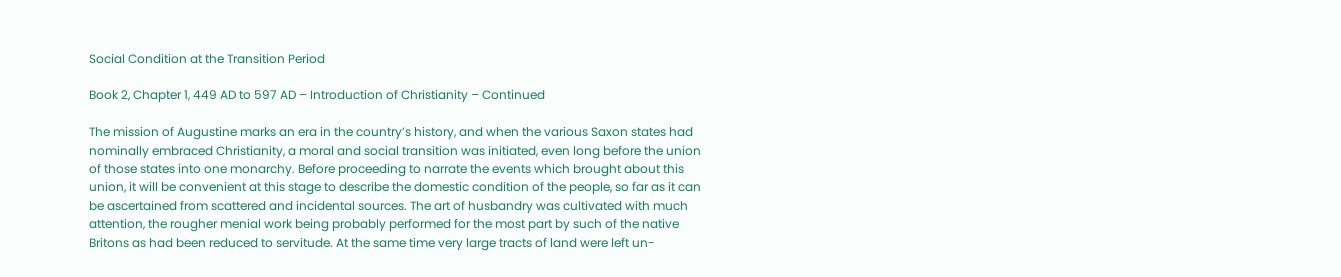Social Condition at the Transition Period

Book 2, Chapter 1, 449 AD to 597 AD – Introduction of Christianity – Continued

The mission of Augustine marks an era in the country’s history, and when the various Saxon states had nominally embraced Christianity, a moral and social transition was initiated, even long before the union of those states into one monarchy. Before proceeding to narrate the events which brought about this union, it will be convenient at this stage to describe the domestic condition of the people, so far as it can be ascertained from scattered and incidental sources. The art of husbandry was cultivated with much attention, the rougher menial work being probably performed for the most part by such of the native Britons as had been reduced to servitude. At the same time very large tracts of land were left un-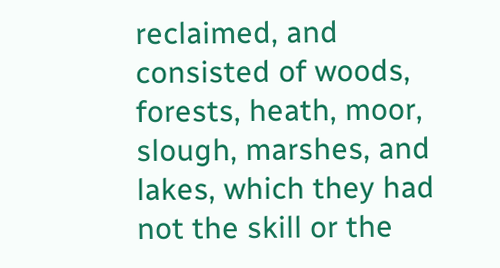reclaimed, and consisted of woods, forests, heath, moor, slough, marshes, and lakes, which they had not the skill or the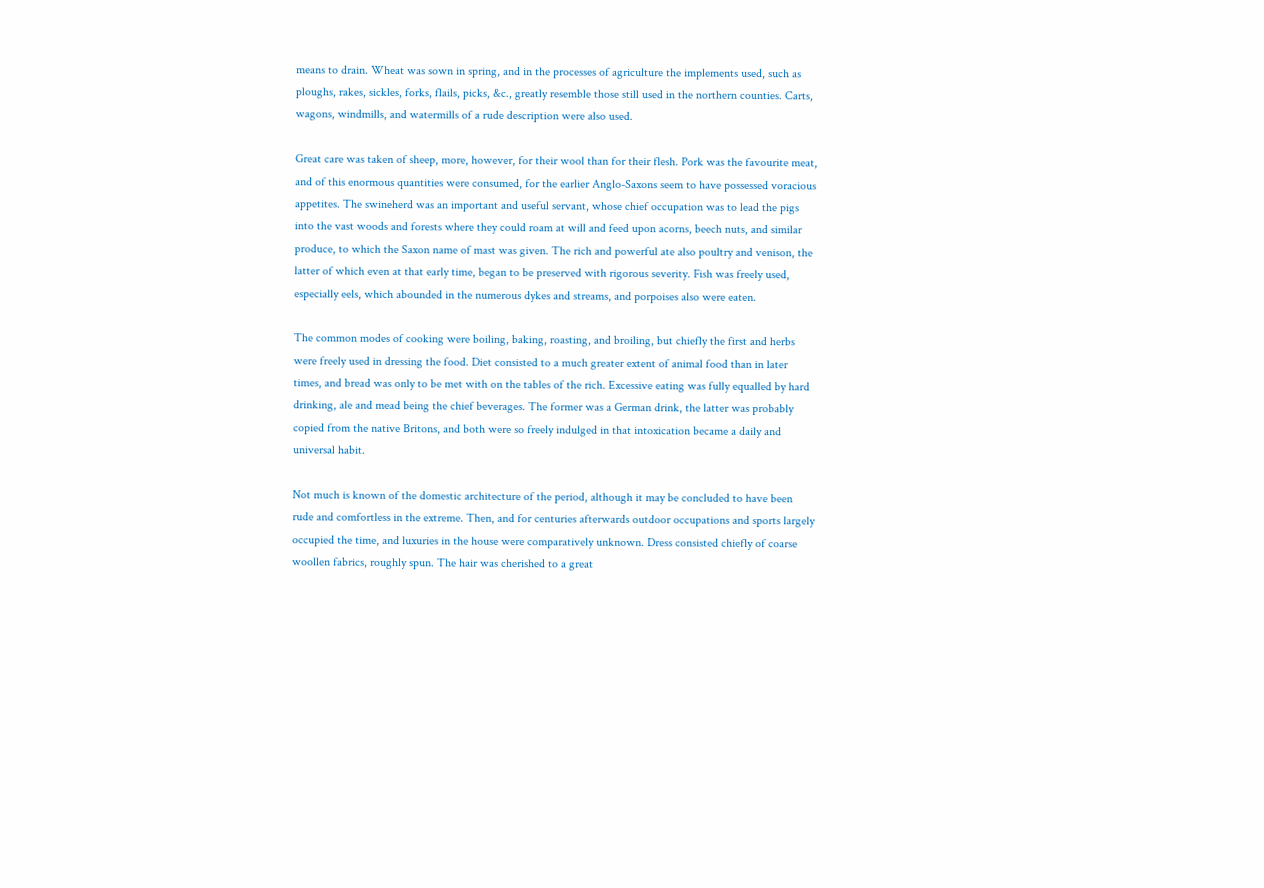means to drain. Wheat was sown in spring, and in the processes of agriculture the implements used, such as ploughs, rakes, sickles, forks, flails, picks, &c., greatly resemble those still used in the northern counties. Carts, wagons, windmills, and watermills of a rude description were also used.

Great care was taken of sheep, more, however, for their wool than for their flesh. Pork was the favourite meat, and of this enormous quantities were consumed, for the earlier Anglo-Saxons seem to have possessed voracious appetites. The swineherd was an important and useful servant, whose chief occupation was to lead the pigs into the vast woods and forests where they could roam at will and feed upon acorns, beech nuts, and similar produce, to which the Saxon name of mast was given. The rich and powerful ate also poultry and venison, the latter of which even at that early time, began to be preserved with rigorous severity. Fish was freely used, especially eels, which abounded in the numerous dykes and streams, and porpoises also were eaten.

The common modes of cooking were boiling, baking, roasting, and broiling, but chiefly the first and herbs were freely used in dressing the food. Diet consisted to a much greater extent of animal food than in later times, and bread was only to be met with on the tables of the rich. Excessive eating was fully equalled by hard drinking, ale and mead being the chief beverages. The former was a German drink, the latter was probably copied from the native Britons, and both were so freely indulged in that intoxication became a daily and universal habit.

Not much is known of the domestic architecture of the period, although it may be concluded to have been rude and comfortless in the extreme. Then, and for centuries afterwards outdoor occupations and sports largely occupied the time, and luxuries in the house were comparatively unknown. Dress consisted chiefly of coarse woollen fabrics, roughly spun. The hair was cherished to a great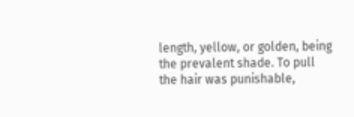length, yellow, or golden, being the prevalent shade. To pull the hair was punishable,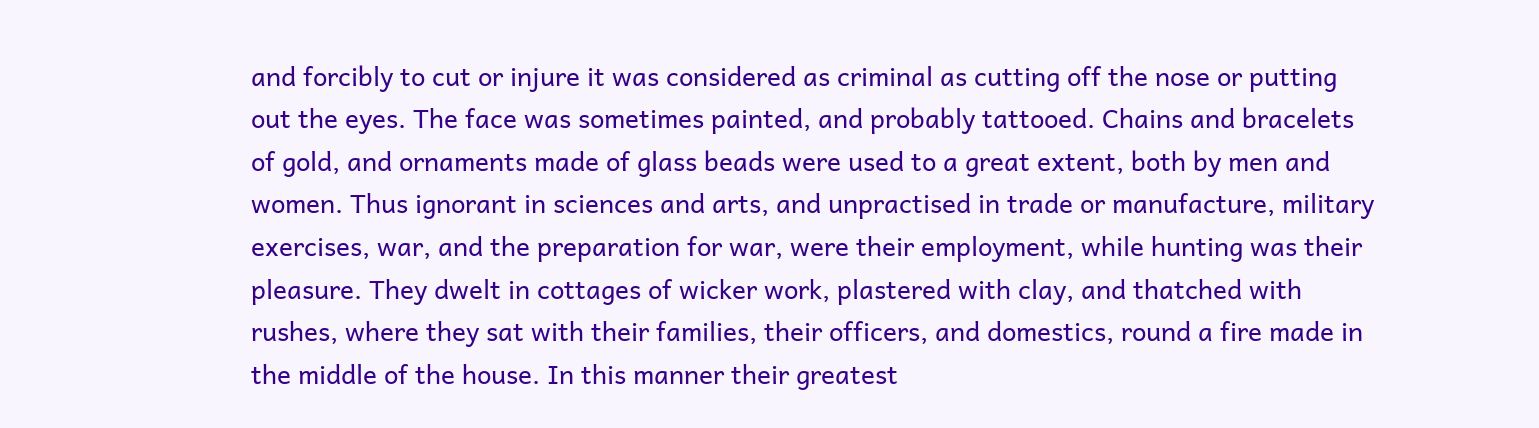and forcibly to cut or injure it was considered as criminal as cutting off the nose or putting out the eyes. The face was sometimes painted, and probably tattooed. Chains and bracelets of gold, and ornaments made of glass beads were used to a great extent, both by men and women. Thus ignorant in sciences and arts, and unpractised in trade or manufacture, military exercises, war, and the preparation for war, were their employment, while hunting was their pleasure. They dwelt in cottages of wicker work, plastered with clay, and thatched with rushes, where they sat with their families, their officers, and domestics, round a fire made in the middle of the house. In this manner their greatest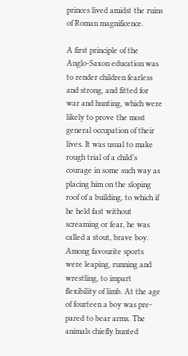princes lived amidst the ruins of Roman magnificence.

A first principle of the Anglo-Saxon education was to render children fearless and strong, and fitted for war and hunting, which were likely to prove the most general occupation of their lives. It was usual to make rough trial of a child’s courage in some such way as placing him on the sloping roof of a building, to which if he held fast without screaming or fear, he was called a stout, brave boy. Among favourite sports were leaping, running and wrestling, to impart flexibility of limb. At the age of fourteen a boy was pre-pared to bear arms. The animals chiefly hunted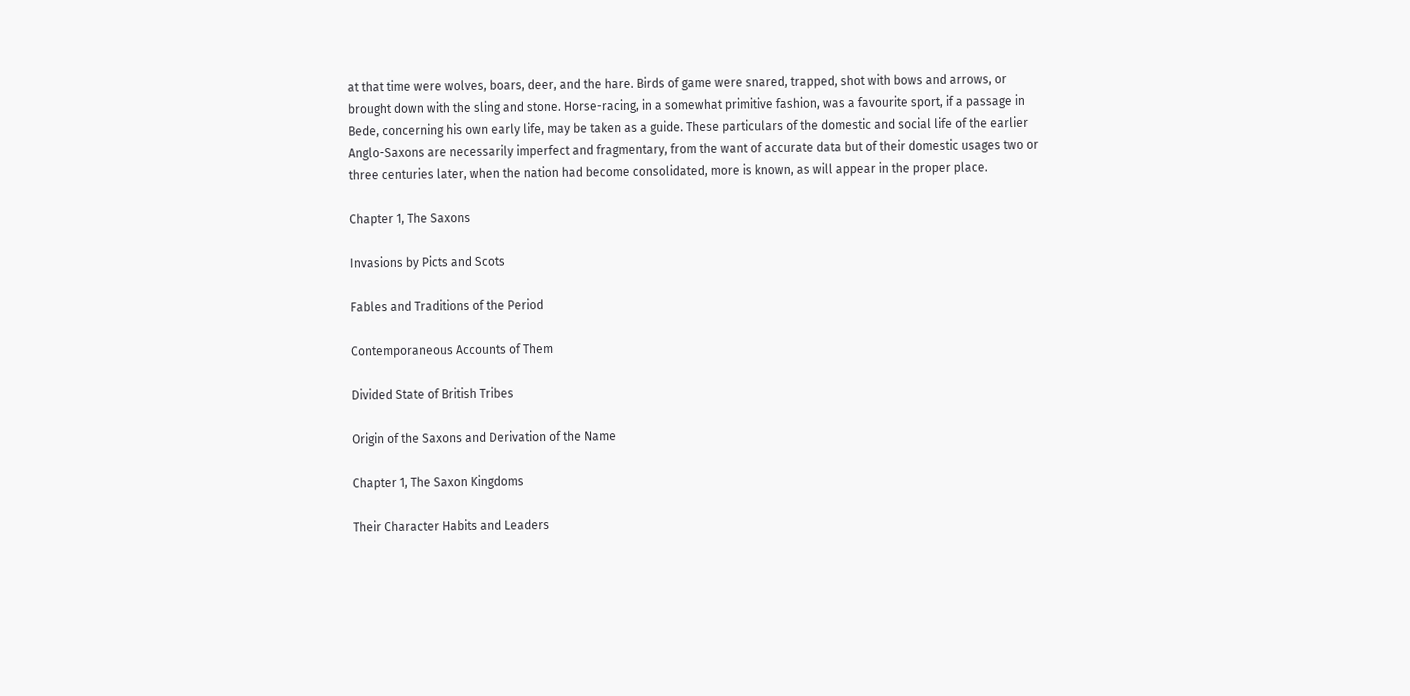at that time were wolves, boars, deer, and the hare. Birds of game were snared, trapped, shot with bows and arrows, or brought down with the sling and stone. Horse-racing, in a somewhat primitive fashion, was a favourite sport, if a passage in Bede, concerning his own early life, may be taken as a guide. These particulars of the domestic and social life of the earlier Anglo-Saxons are necessarily imperfect and fragmentary, from the want of accurate data but of their domestic usages two or three centuries later, when the nation had become consolidated, more is known, as will appear in the proper place.

Chapter 1, The Saxons

Invasions by Picts and Scots

Fables and Traditions of the Period

Contemporaneous Accounts of Them

Divided State of British Tribes

Origin of the Saxons and Derivation of the Name

Chapter 1, The Saxon Kingdoms

Their Character Habits and Leaders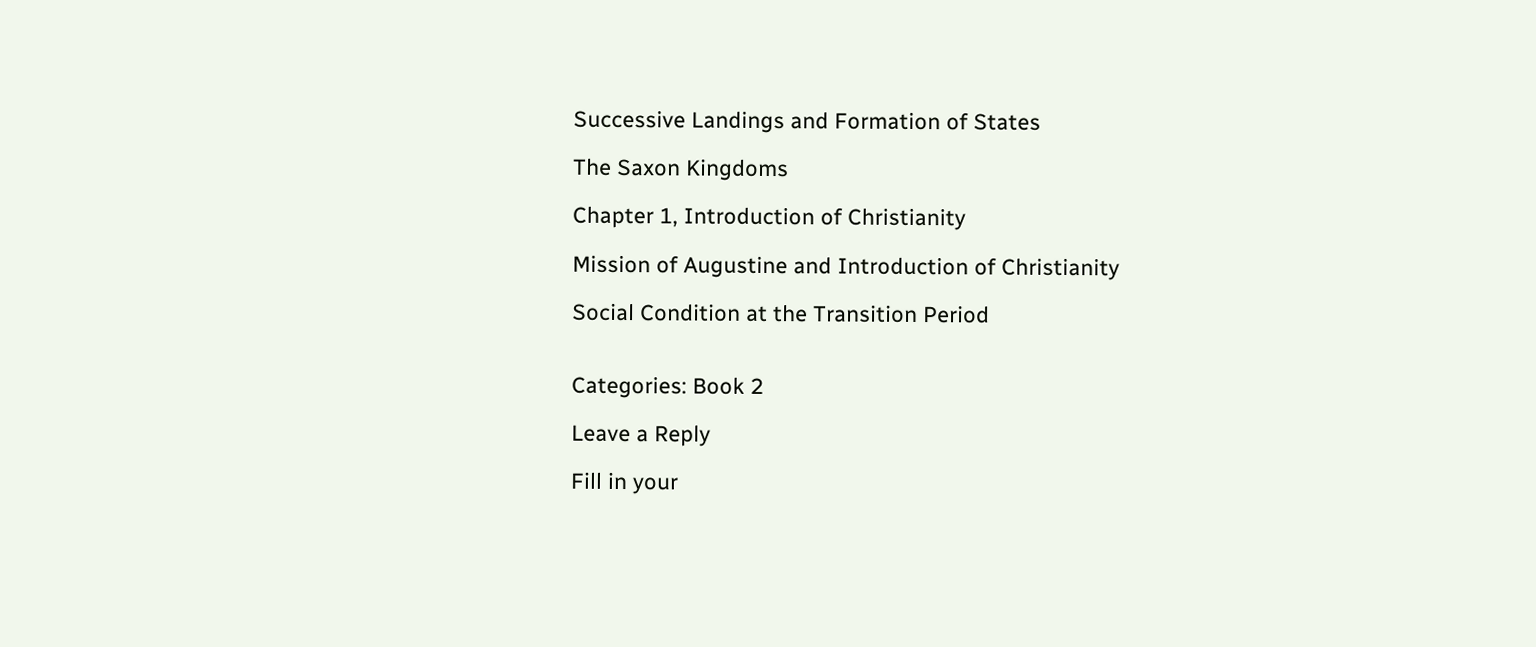Successive Landings and Formation of States

The Saxon Kingdoms

Chapter 1, Introduction of Christianity

Mission of Augustine and Introduction of Christianity

Social Condition at the Transition Period


Categories: Book 2

Leave a Reply

Fill in your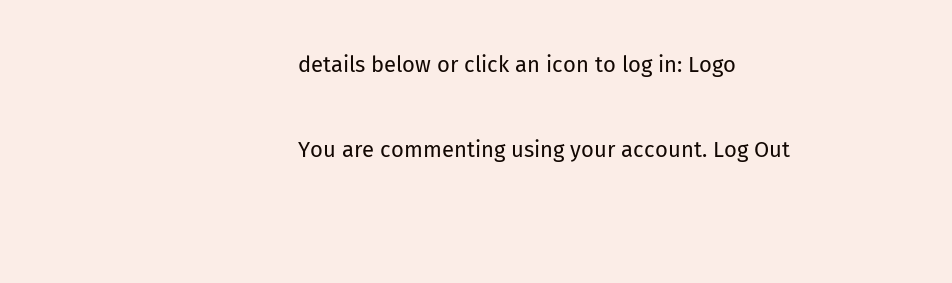details below or click an icon to log in: Logo

You are commenting using your account. Log Out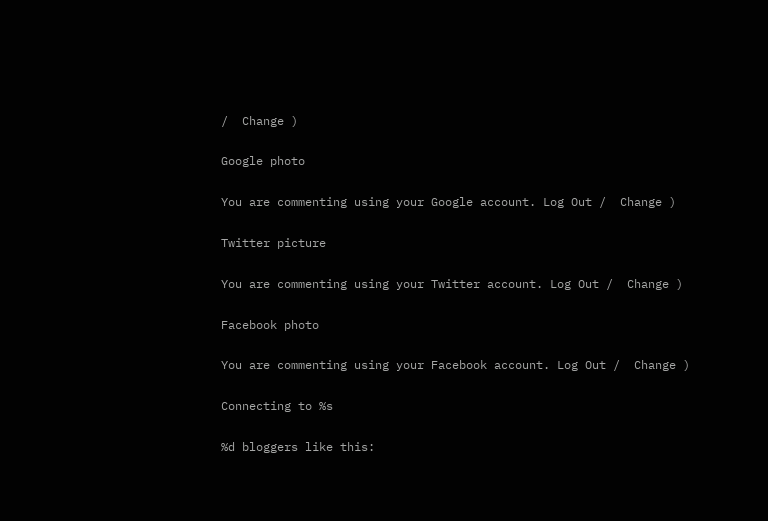/  Change )

Google photo

You are commenting using your Google account. Log Out /  Change )

Twitter picture

You are commenting using your Twitter account. Log Out /  Change )

Facebook photo

You are commenting using your Facebook account. Log Out /  Change )

Connecting to %s

%d bloggers like this: